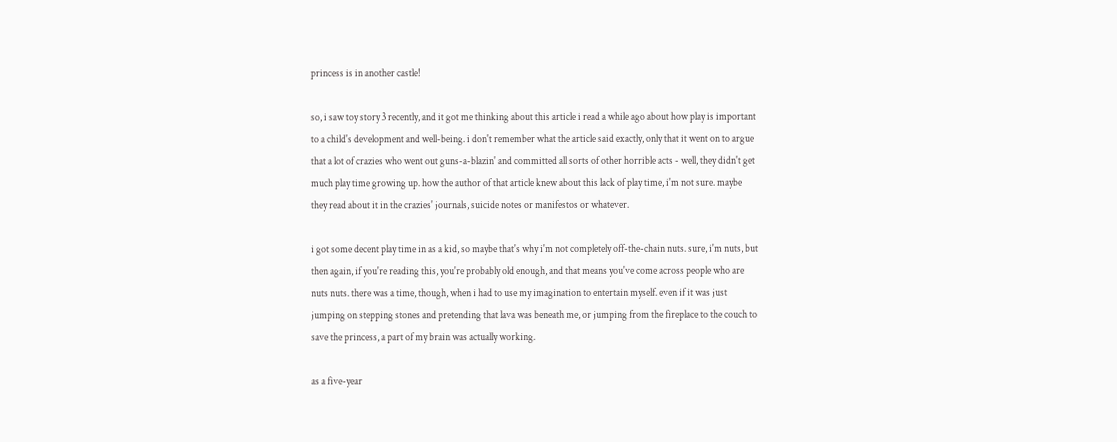princess is in another castle!

so, i saw toy story 3 recently, and it got me thinking about this article i read a while ago about how play is important to a child's development and well-being. i don't remember what the article said exactly, only that it went on to argue that a lot of crazies who went out guns-a-blazin' and committed all sorts of other horrible acts - well, they didn't get much play time growing up. how the author of that article knew about this lack of play time, i'm not sure. maybe they read about it in the crazies' journals, suicide notes or manifestos or whatever.

i got some decent play time in as a kid, so maybe that's why i'm not completely off-the-chain nuts. sure, i'm nuts, but then again, if you're reading this, you're probably old enough, and that means you've come across people who are nuts nuts. there was a time, though, when i had to use my imagination to entertain myself. even if it was just jumping on stepping stones and pretending that lava was beneath me, or jumping from the fireplace to the couch to save the princess, a part of my brain was actually working.

as a five-year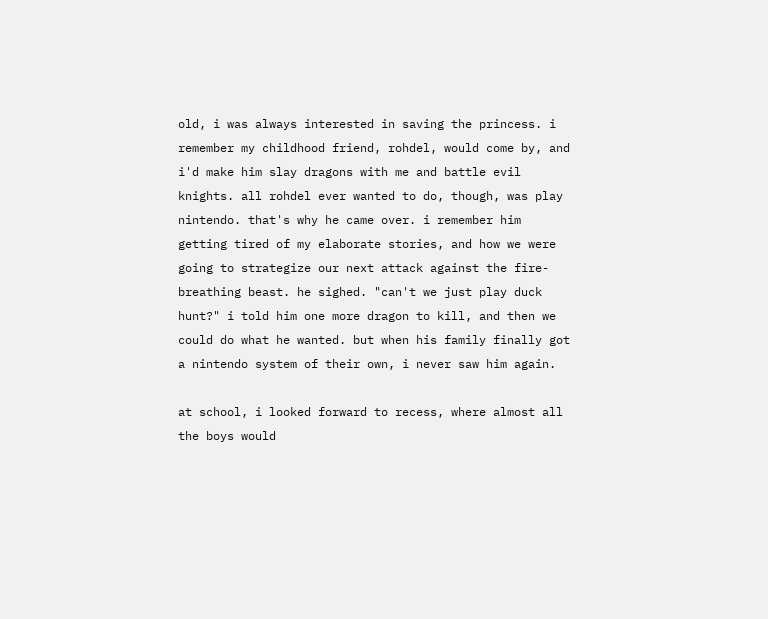old, i was always interested in saving the princess. i remember my childhood friend, rohdel, would come by, and i'd make him slay dragons with me and battle evil knights. all rohdel ever wanted to do, though, was play nintendo. that's why he came over. i remember him getting tired of my elaborate stories, and how we were going to strategize our next attack against the fire-breathing beast. he sighed. "can't we just play duck hunt?" i told him one more dragon to kill, and then we could do what he wanted. but when his family finally got a nintendo system of their own, i never saw him again.

at school, i looked forward to recess, where almost all the boys would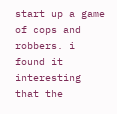start up a game of cops and robbers. i found it interesting that the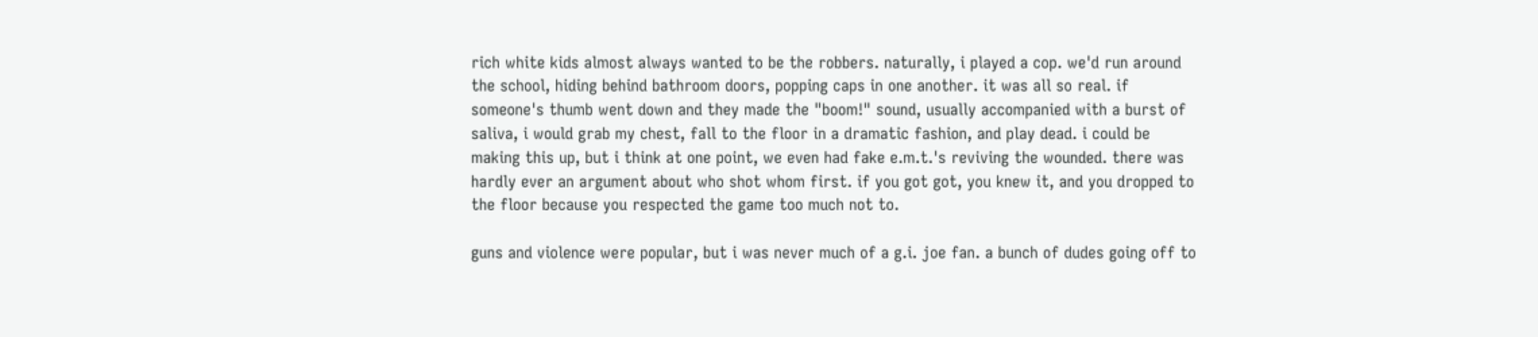rich white kids almost always wanted to be the robbers. naturally, i played a cop. we'd run around the school, hiding behind bathroom doors, popping caps in one another. it was all so real. if someone's thumb went down and they made the "boom!" sound, usually accompanied with a burst of saliva, i would grab my chest, fall to the floor in a dramatic fashion, and play dead. i could be making this up, but i think at one point, we even had fake e.m.t.'s reviving the wounded. there was hardly ever an argument about who shot whom first. if you got got, you knew it, and you dropped to the floor because you respected the game too much not to.

guns and violence were popular, but i was never much of a g.i. joe fan. a bunch of dudes going off to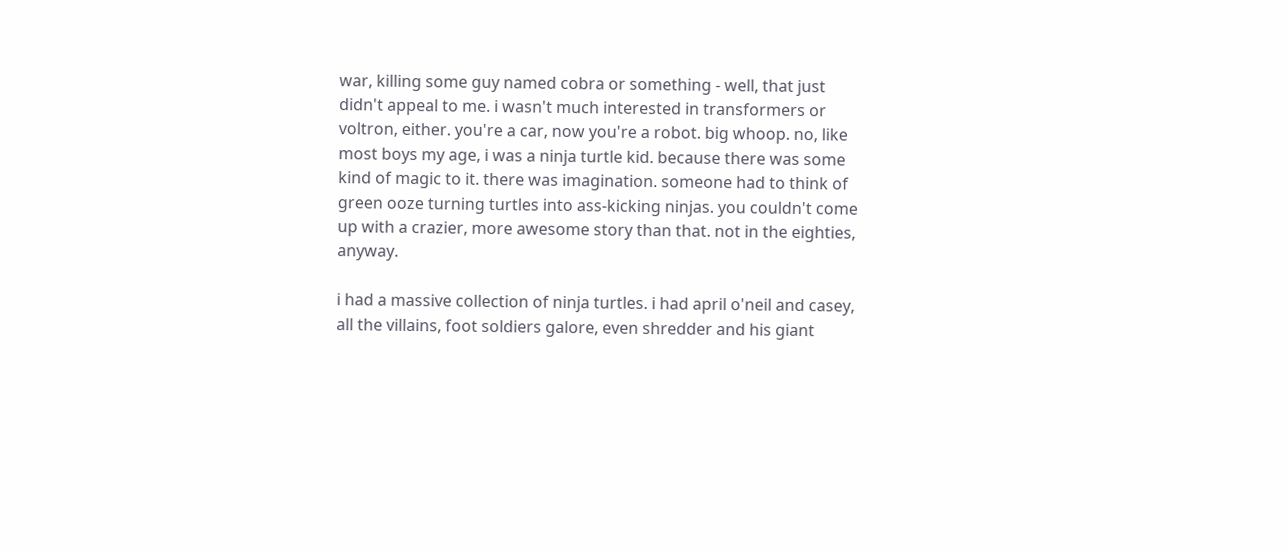war, killing some guy named cobra or something - well, that just didn't appeal to me. i wasn't much interested in transformers or voltron, either. you're a car, now you're a robot. big whoop. no, like most boys my age, i was a ninja turtle kid. because there was some kind of magic to it. there was imagination. someone had to think of green ooze turning turtles into ass-kicking ninjas. you couldn't come up with a crazier, more awesome story than that. not in the eighties, anyway.

i had a massive collection of ninja turtles. i had april o'neil and casey, all the villains, foot soldiers galore, even shredder and his giant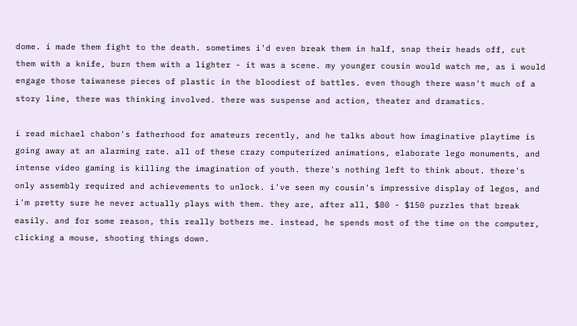dome. i made them fight to the death. sometimes i'd even break them in half, snap their heads off, cut them with a knife, burn them with a lighter - it was a scene. my younger cousin would watch me, as i would engage those taiwanese pieces of plastic in the bloodiest of battles. even though there wasn't much of a story line, there was thinking involved. there was suspense and action, theater and dramatics.

i read michael chabon's fatherhood for amateurs recently, and he talks about how imaginative playtime is going away at an alarming rate. all of these crazy computerized animations, elaborate lego monuments, and intense video gaming is killing the imagination of youth. there's nothing left to think about. there's only assembly required and achievements to unlock. i've seen my cousin's impressive display of legos, and i'm pretty sure he never actually plays with them. they are, after all, $80 - $150 puzzles that break easily. and for some reason, this really bothers me. instead, he spends most of the time on the computer, clicking a mouse, shooting things down.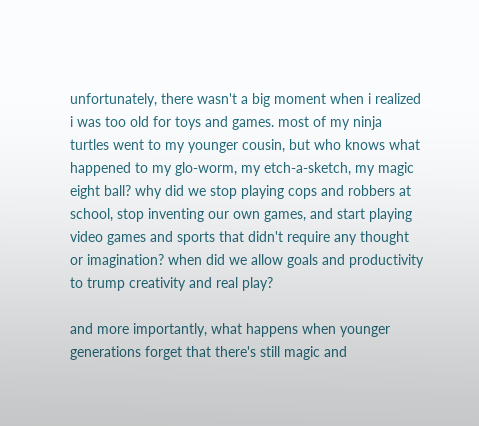unfortunately, there wasn't a big moment when i realized i was too old for toys and games. most of my ninja turtles went to my younger cousin, but who knows what happened to my glo-worm, my etch-a-sketch, my magic eight ball? why did we stop playing cops and robbers at school, stop inventing our own games, and start playing video games and sports that didn't require any thought or imagination? when did we allow goals and productivity to trump creativity and real play?

and more importantly, what happens when younger generations forget that there's still magic and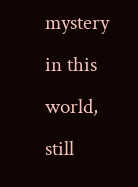mystery in this world, still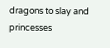dragons to slay and princesses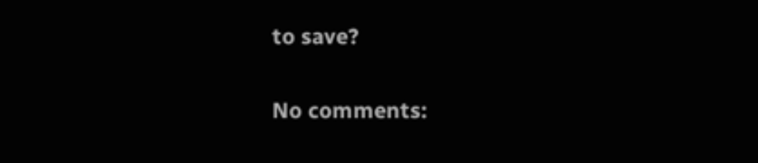to save?

No comments: